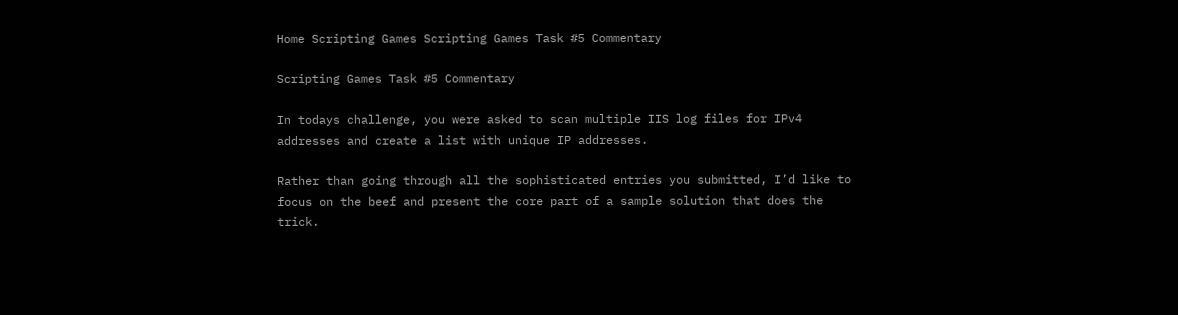Home Scripting Games Scripting Games Task #5 Commentary

Scripting Games Task #5 Commentary

In todays challenge, you were asked to scan multiple IIS log files for IPv4 addresses and create a list with unique IP addresses.

Rather than going through all the sophisticated entries you submitted, I’d like to focus on the beef and present the core part of a sample solution that does the trick.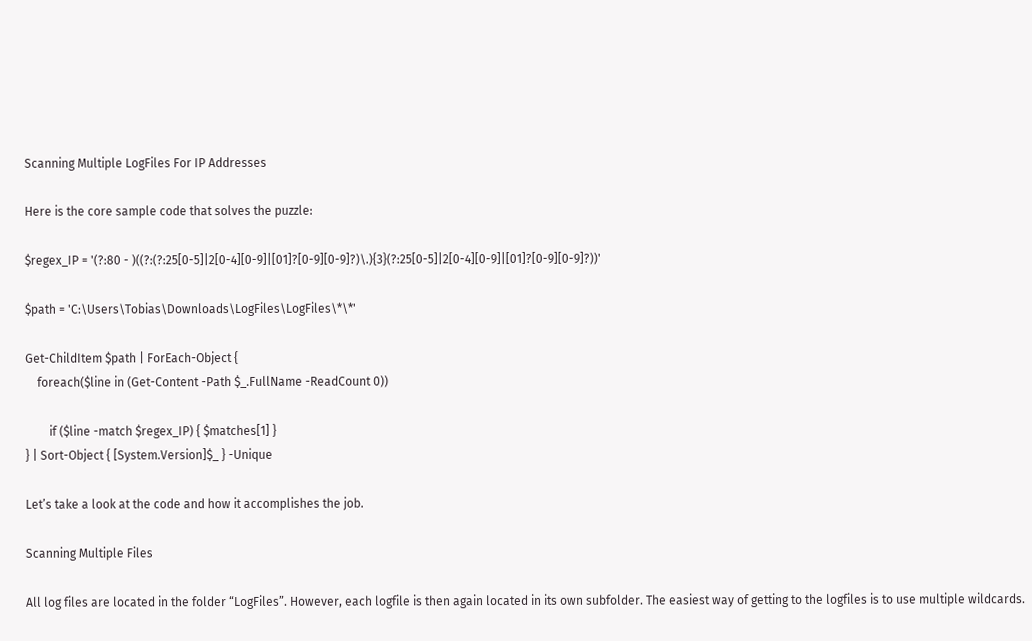Scanning Multiple LogFiles For IP Addresses

Here is the core sample code that solves the puzzle:

$regex_IP = '(?:80 - )((?:(?:25[0-5]|2[0-4][0-9]|[01]?[0-9][0-9]?)\.){3}(?:25[0-5]|2[0-4][0-9]|[01]?[0-9][0-9]?))'

$path = 'C:\Users\Tobias\Downloads\LogFiles\LogFiles\*\*'

Get-ChildItem $path | ForEach-Object {
    foreach($line in (Get-Content -Path $_.FullName -ReadCount 0))

        if ($line -match $regex_IP) { $matches[1] }
} | Sort-Object { [System.Version]$_ } -Unique

Let’s take a look at the code and how it accomplishes the job.

Scanning Multiple Files

All log files are located in the folder “LogFiles”. However, each logfile is then again located in its own subfolder. The easiest way of getting to the logfiles is to use multiple wildcards.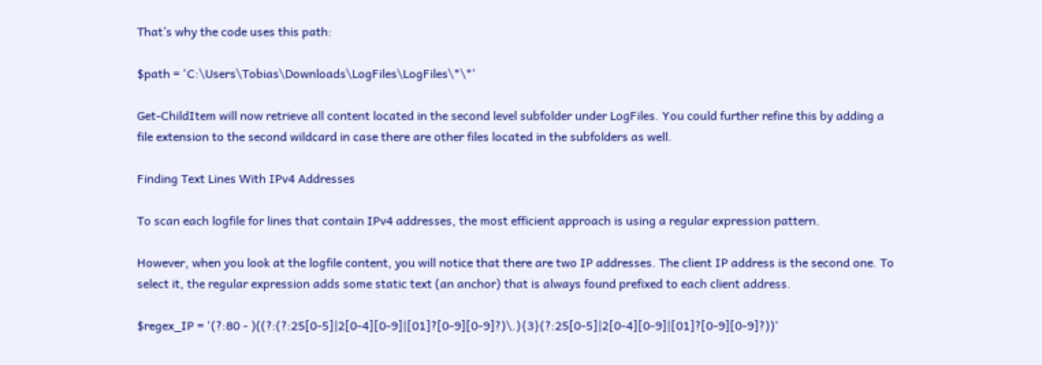That’s why the code uses this path:

$path = 'C:\Users\Tobias\Downloads\LogFiles\LogFiles\*\*'

Get-ChildItem will now retrieve all content located in the second level subfolder under LogFiles. You could further refine this by adding a file extension to the second wildcard in case there are other files located in the subfolders as well.

Finding Text Lines With IPv4 Addresses

To scan each logfile for lines that contain IPv4 addresses, the most efficient approach is using a regular expression pattern.

However, when you look at the logfile content, you will notice that there are two IP addresses. The client IP address is the second one. To select it, the regular expression adds some static text (an anchor) that is always found prefixed to each client address.

$regex_IP = '(?:80 - )((?:(?:25[0-5]|2[0-4][0-9]|[01]?[0-9][0-9]?)\.){3}(?:25[0-5]|2[0-4][0-9]|[01]?[0-9][0-9]?))'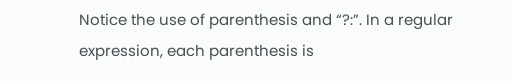Notice the use of parenthesis and “?:”. In a regular expression, each parenthesis is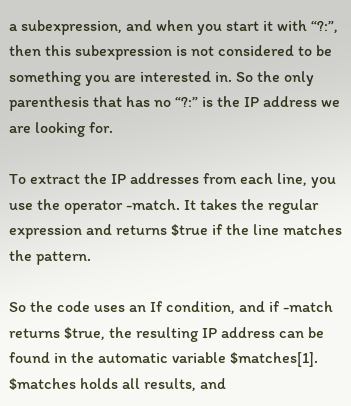a subexpression, and when you start it with “?:”, then this subexpression is not considered to be something you are interested in. So the only parenthesis that has no “?:” is the IP address we are looking for.

To extract the IP addresses from each line, you use the operator -match. It takes the regular expression and returns $true if the line matches the pattern.

So the code uses an If condition, and if -match returns $true, the resulting IP address can be found in the automatic variable $matches[1]. $matches holds all results, and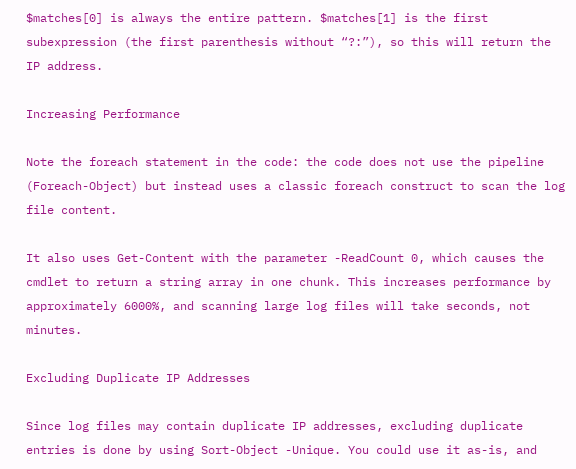$matches[0] is always the entire pattern. $matches[1] is the first subexpression (the first parenthesis without “?:”), so this will return the IP address.

Increasing Performance

Note the foreach statement in the code: the code does not use the pipeline (Foreach-Object) but instead uses a classic foreach construct to scan the log file content.

It also uses Get-Content with the parameter -ReadCount 0, which causes the cmdlet to return a string array in one chunk. This increases performance by approximately 6000%, and scanning large log files will take seconds, not minutes.

Excluding Duplicate IP Addresses

Since log files may contain duplicate IP addresses, excluding duplicate entries is done by using Sort-Object -Unique. You could use it as-is, and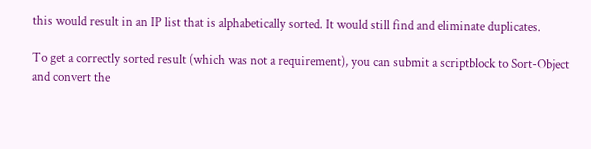this would result in an IP list that is alphabetically sorted. It would still find and eliminate duplicates.

To get a correctly sorted result (which was not a requirement), you can submit a scriptblock to Sort-Object and convert the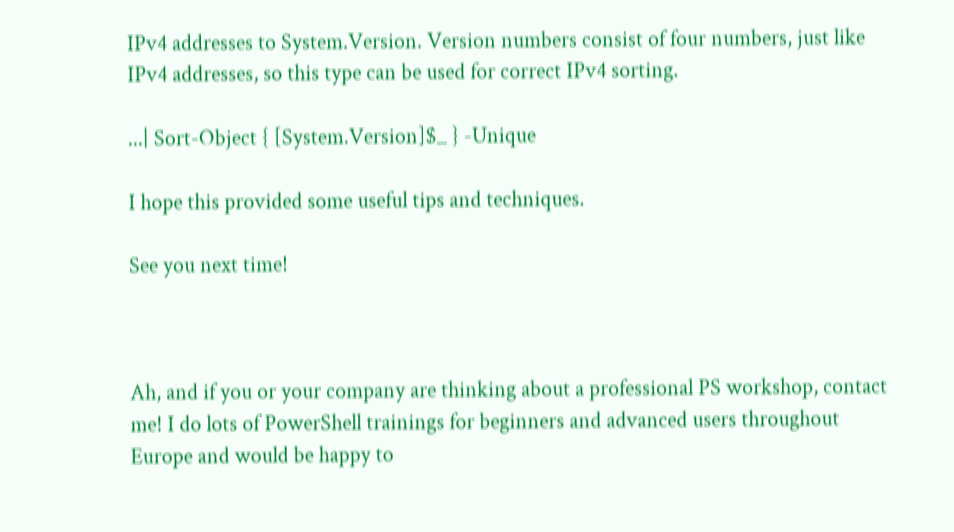IPv4 addresses to System.Version. Version numbers consist of four numbers, just like IPv4 addresses, so this type can be used for correct IPv4 sorting.

...| Sort-Object { [System.Version]$_ } -Unique

I hope this provided some useful tips and techniques.

See you next time!



Ah, and if you or your company are thinking about a professional PS workshop, contact me! I do lots of PowerShell trainings for beginners and advanced users throughout Europe and would be happy to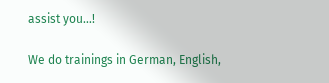assist you…!

We do trainings in German, English,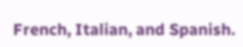French, Italian, and Spanish.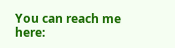You can reach me here: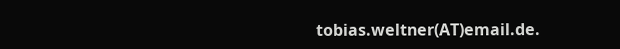tobias.weltner(AT)email.de.